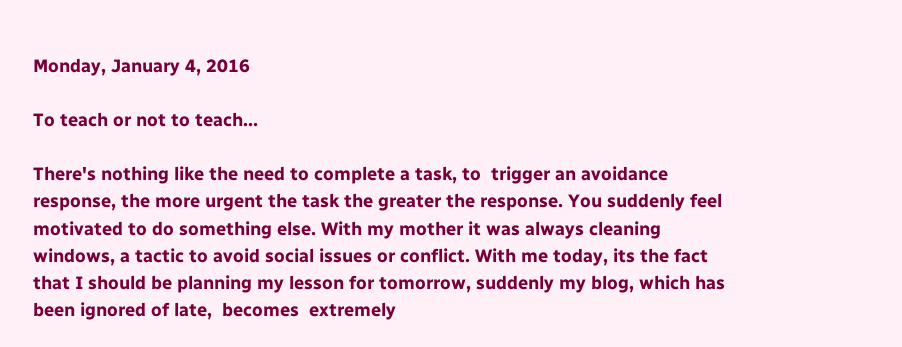Monday, January 4, 2016

To teach or not to teach...

There's nothing like the need to complete a task, to  trigger an avoidance response, the more urgent the task the greater the response. You suddenly feel motivated to do something else. With my mother it was always cleaning windows, a tactic to avoid social issues or conflict. With me today, its the fact that I should be planning my lesson for tomorrow, suddenly my blog, which has been ignored of late,  becomes  extremely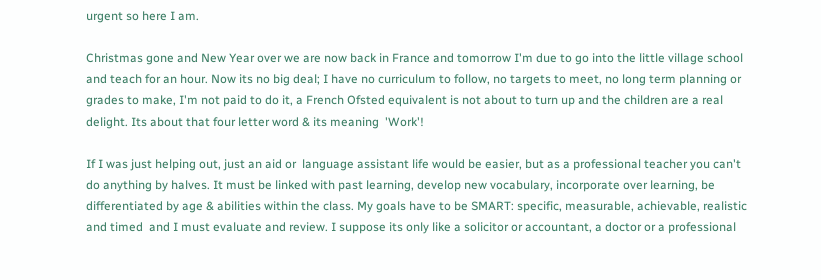urgent so here I am.

Christmas gone and New Year over we are now back in France and tomorrow I'm due to go into the little village school and teach for an hour. Now its no big deal; I have no curriculum to follow, no targets to meet, no long term planning or grades to make, I'm not paid to do it, a French Ofsted equivalent is not about to turn up and the children are a real delight. Its about that four letter word & its meaning  'Work'!

If I was just helping out, just an aid or  language assistant life would be easier, but as a professional teacher you can't do anything by halves. It must be linked with past learning, develop new vocabulary, incorporate over learning, be differentiated by age & abilities within the class. My goals have to be SMART: specific, measurable, achievable, realistic and timed  and I must evaluate and review. I suppose its only like a solicitor or accountant, a doctor or a professional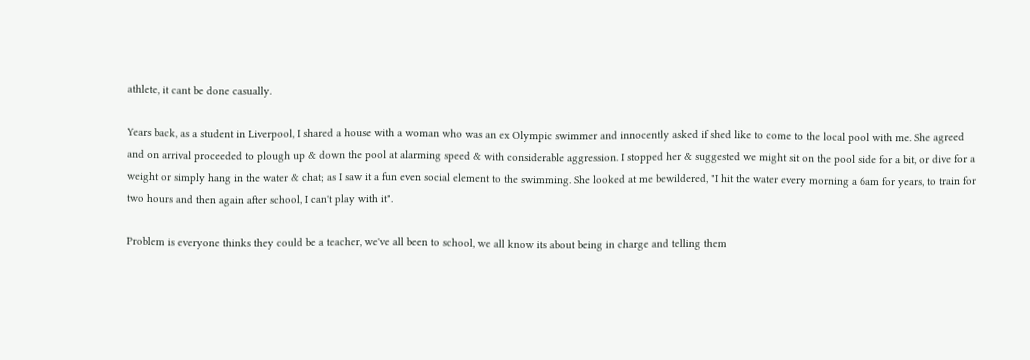athlete, it cant be done casually.

Years back, as a student in Liverpool, I shared a house with a woman who was an ex Olympic swimmer and innocently asked if shed like to come to the local pool with me. She agreed and on arrival proceeded to plough up & down the pool at alarming speed & with considerable aggression. I stopped her & suggested we might sit on the pool side for a bit, or dive for a weight or simply hang in the water & chat; as I saw it a fun even social element to the swimming. She looked at me bewildered, "I hit the water every morning a 6am for years, to train for two hours and then again after school, I can't play with it".

Problem is everyone thinks they could be a teacher, we've all been to school, we all know its about being in charge and telling them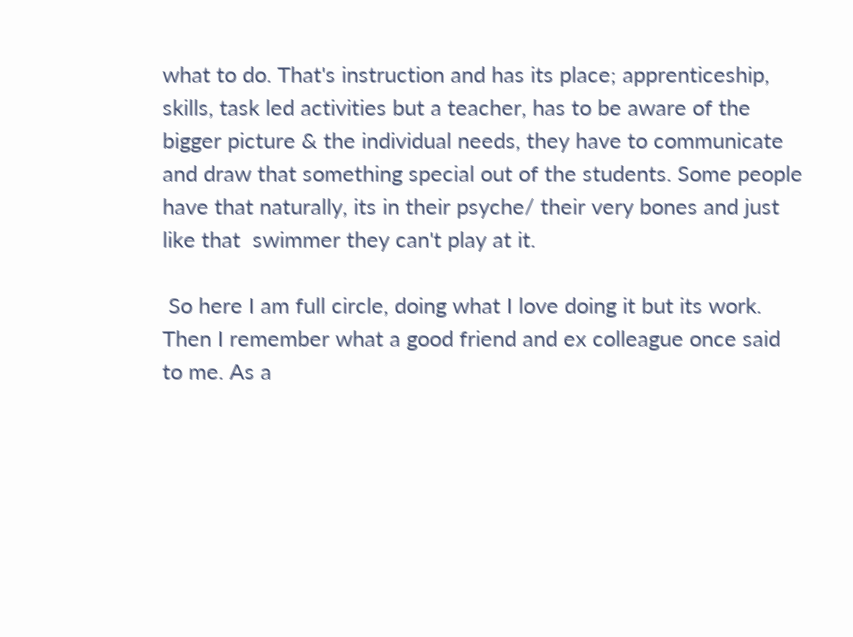what to do. That's instruction and has its place; apprenticeship, skills, task led activities but a teacher, has to be aware of the bigger picture & the individual needs, they have to communicate and draw that something special out of the students. Some people have that naturally, its in their psyche/ their very bones and just like that  swimmer they can't play at it.

 So here I am full circle, doing what I love doing it but its work. Then I remember what a good friend and ex colleague once said to me. As a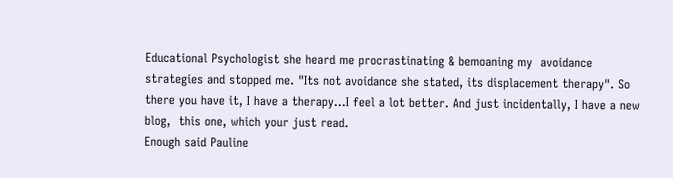Educational Psychologist she heard me procrastinating & bemoaning my  avoidance strategies and stopped me. "Its not avoidance she stated, its displacement therapy". So there you have it, I have a therapy...I feel a lot better. And just incidentally, I have a new blog,  this one, which your just read.
Enough said Pauline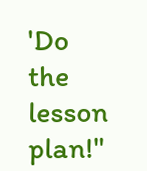'Do the lesson plan!"